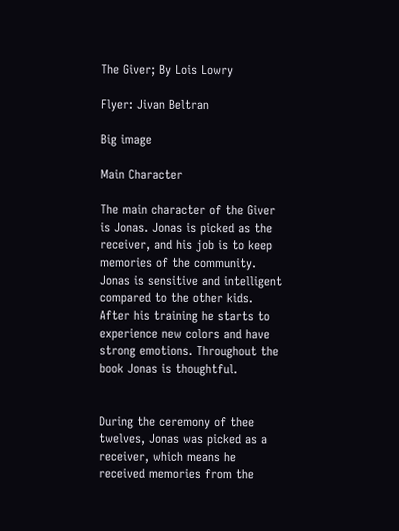The Giver; By Lois Lowry

Flyer: Jivan Beltran

Big image

Main Character

The main character of the Giver is Jonas. Jonas is picked as the receiver, and his job is to keep memories of the community. Jonas is sensitive and intelligent compared to the other kids. After his training he starts to experience new colors and have strong emotions. Throughout the book Jonas is thoughtful.


During the ceremony of thee twelves, Jonas was picked as a receiver, which means he received memories from the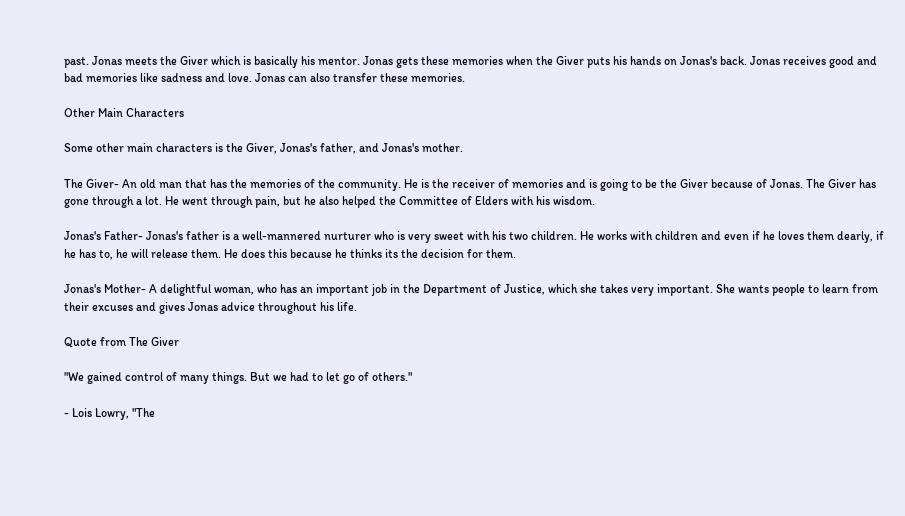past. Jonas meets the Giver which is basically his mentor. Jonas gets these memories when the Giver puts his hands on Jonas's back. Jonas receives good and bad memories like sadness and love. Jonas can also transfer these memories.

Other Main Characters

Some other main characters is the Giver, Jonas's father, and Jonas's mother.

The Giver- An old man that has the memories of the community. He is the receiver of memories and is going to be the Giver because of Jonas. The Giver has gone through a lot. He went through pain, but he also helped the Committee of Elders with his wisdom.

Jonas's Father- Jonas's father is a well-mannered nurturer who is very sweet with his two children. He works with children and even if he loves them dearly, if he has to, he will release them. He does this because he thinks its the decision for them.

Jonas's Mother- A delightful woman, who has an important job in the Department of Justice, which she takes very important. She wants people to learn from their excuses and gives Jonas advice throughout his life.

Quote from The Giver

"We gained control of many things. But we had to let go of others."

- Lois Lowry, "The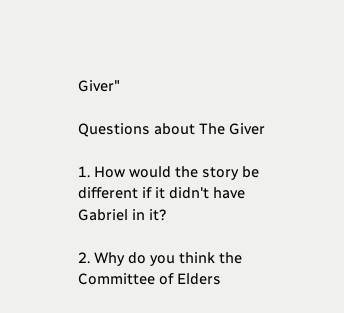Giver"

Questions about The Giver

1. How would the story be different if it didn't have Gabriel in it?

2. Why do you think the Committee of Elders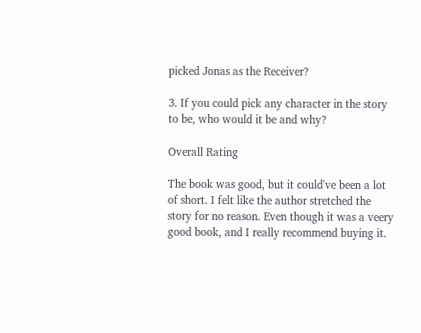picked Jonas as the Receiver?

3. If you could pick any character in the story to be, who would it be and why?

Overall Rating

The book was good, but it could've been a lot of short. I felt like the author stretched the story for no reason. Even though it was a veery good book, and I really recommend buying it.